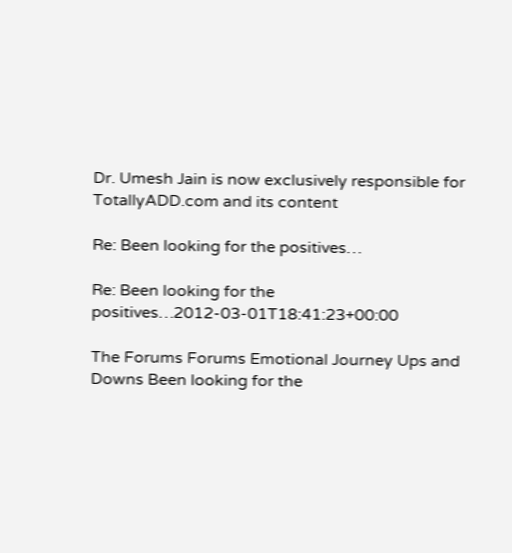Dr. Umesh Jain is now exclusively responsible for TotallyADD.com and its content

Re: Been looking for the positives…

Re: Been looking for the positives…2012-03-01T18:41:23+00:00

The Forums Forums Emotional Journey Ups and Downs Been looking for the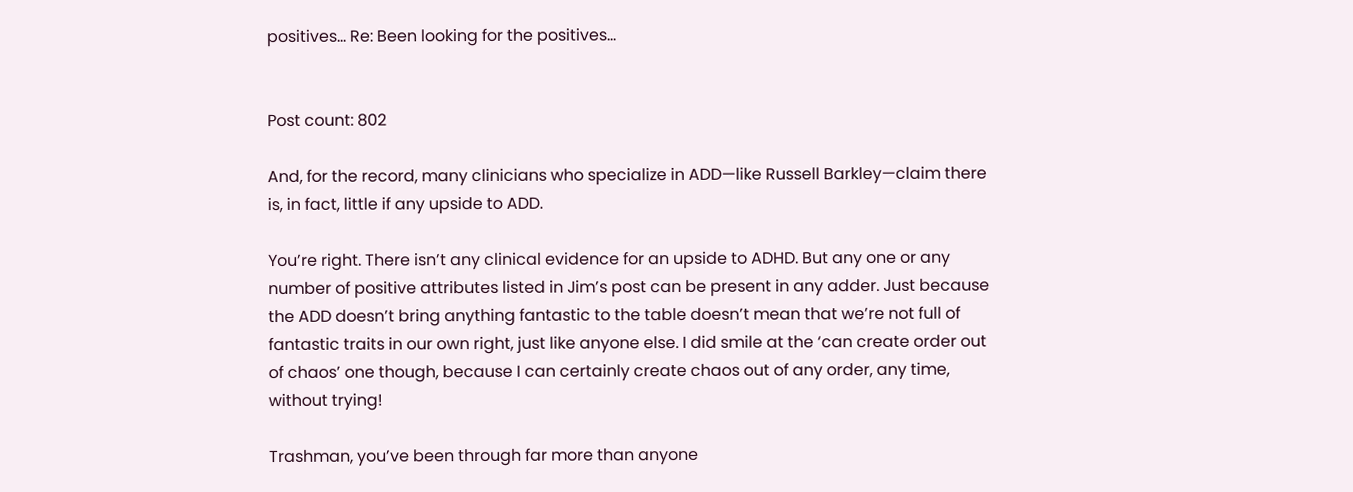positives… Re: Been looking for the positives…


Post count: 802

And, for the record, many clinicians who specialize in ADD—like Russell Barkley—claim there is, in fact, little if any upside to ADD.

You’re right. There isn’t any clinical evidence for an upside to ADHD. But any one or any number of positive attributes listed in Jim’s post can be present in any adder. Just because the ADD doesn’t bring anything fantastic to the table doesn’t mean that we’re not full of fantastic traits in our own right, just like anyone else. I did smile at the ‘can create order out of chaos’ one though, because I can certainly create chaos out of any order, any time, without trying!

Trashman, you’ve been through far more than anyone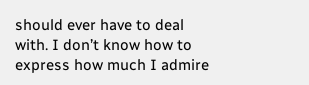should ever have to deal with. I don’t know how to express how much I admire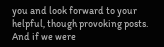you and look forward to your helpful, though provoking posts. And if we were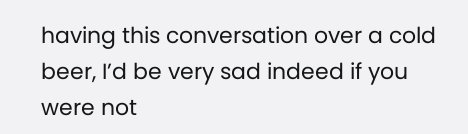having this conversation over a cold beer, I’d be very sad indeed if you were not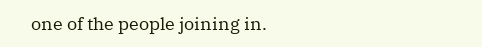one of the people joining in.